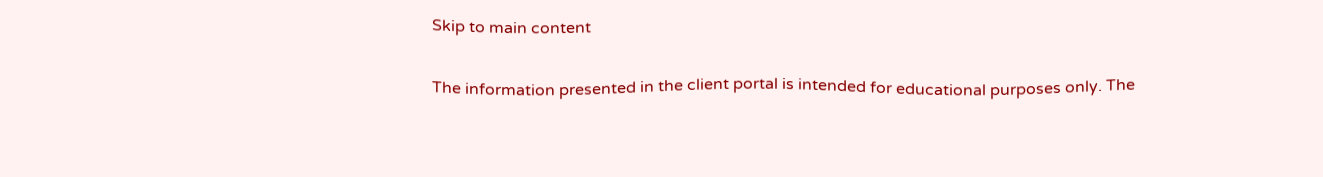Skip to main content


The information presented in the client portal is intended for educational purposes only. The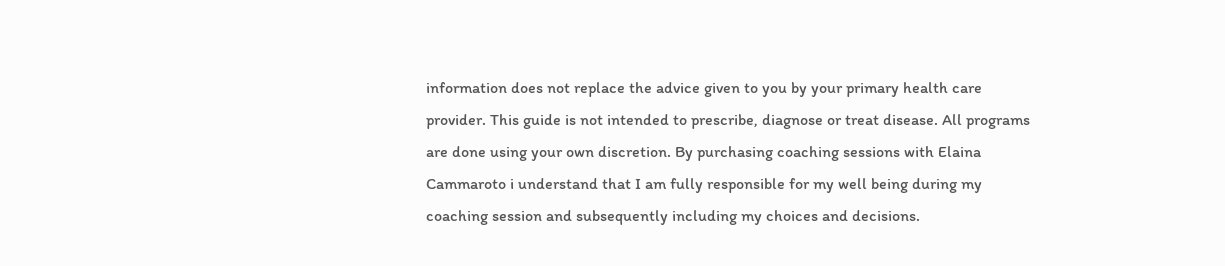information does not replace the advice given to you by your primary health care provider. This guide is not intended to prescribe, diagnose or treat disease. All programs are done using your own discretion. By purchasing coaching sessions with Elaina Cammaroto i understand that I am fully responsible for my well being during my coaching session and subsequently including my choices and decisions.